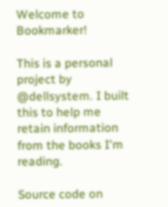Welcome to Bookmarker!

This is a personal project by @dellsystem. I built this to help me retain information from the books I'm reading.

Source code on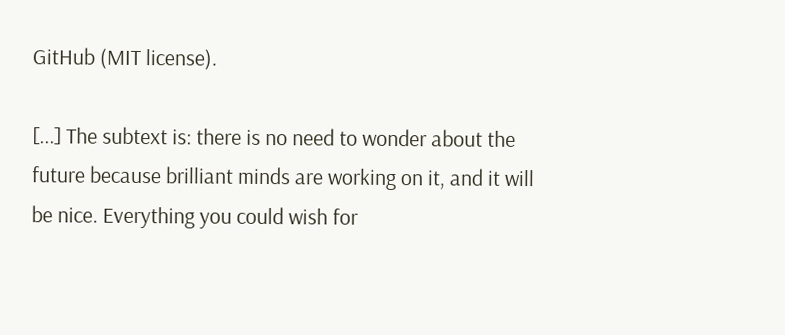GitHub (MIT license).

[...] The subtext is: there is no need to wonder about the future because brilliant minds are working on it, and it will be nice. Everything you could wish for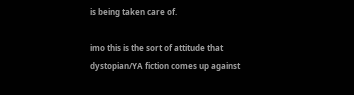is being taken care of.

imo this is the sort of attitude that dystopian/YA fiction comes up against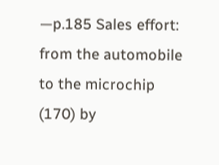—p.185 Sales effort: from the automobile to the microchip (170) by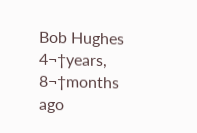Bob Hughes 4¬†years, 8¬†months ago